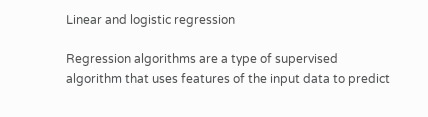Linear and logistic regression

Regression algorithms are a type of supervised algorithm that uses features of the input data to predict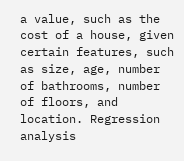a value, such as the cost of a house, given certain features, such as size, age, number of bathrooms, number of floors, and location. Regression analysis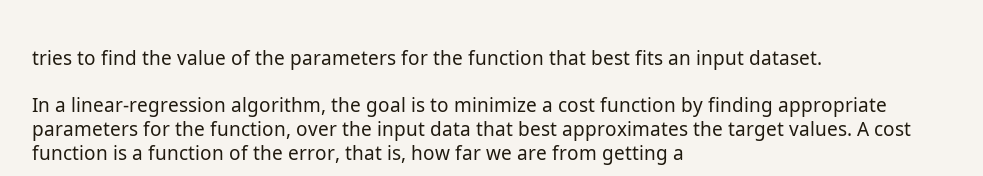tries to find the value of the parameters for the function that best fits an input dataset.

In a linear-regression algorithm, the goal is to minimize a cost function by finding appropriate parameters for the function, over the input data that best approximates the target values. A cost function is a function of the error, that is, how far we are from getting a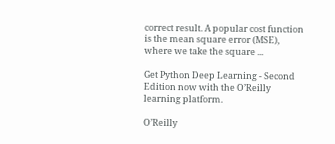correct result. A popular cost function is the mean square error (MSE), where we take the square ...

Get Python Deep Learning - Second Edition now with the O’Reilly learning platform.

O’Reilly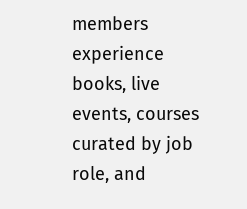members experience books, live events, courses curated by job role, and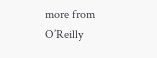more from O’Reilly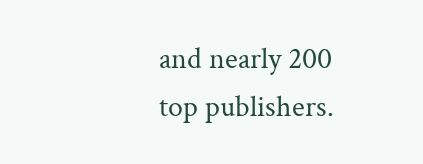and nearly 200 top publishers.